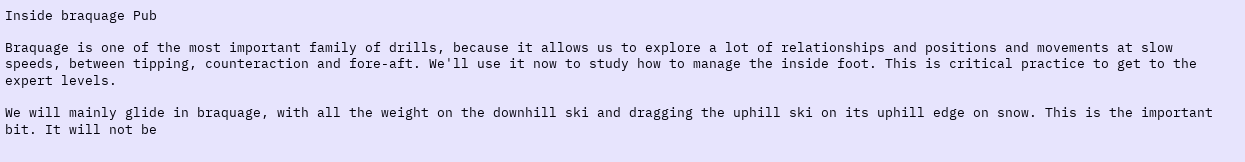Inside braquage Pub

Braquage is one of the most important family of drills, because it allows us to explore a lot of relationships and positions and movements at slow speeds, between tipping, counteraction and fore-aft. We'll use it now to study how to manage the inside foot. This is critical practice to get to the expert levels.

We will mainly glide in braquage, with all the weight on the downhill ski and dragging the uphill ski on its uphill edge on snow. This is the important bit. It will not be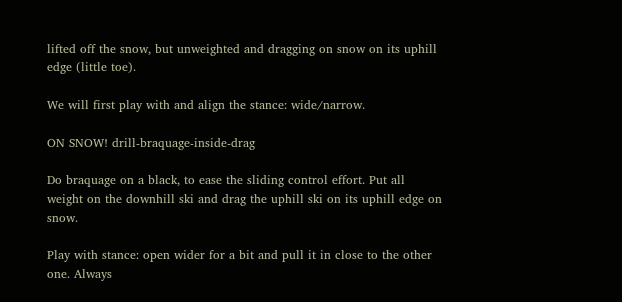lifted off the snow, but unweighted and dragging on snow on its uphill edge (little toe).

We will first play with and align the stance: wide/narrow.

ON SNOW! drill-braquage-inside-drag

Do braquage on a black, to ease the sliding control effort. Put all weight on the downhill ski and drag the uphill ski on its uphill edge on snow.

Play with stance: open wider for a bit and pull it in close to the other one. Always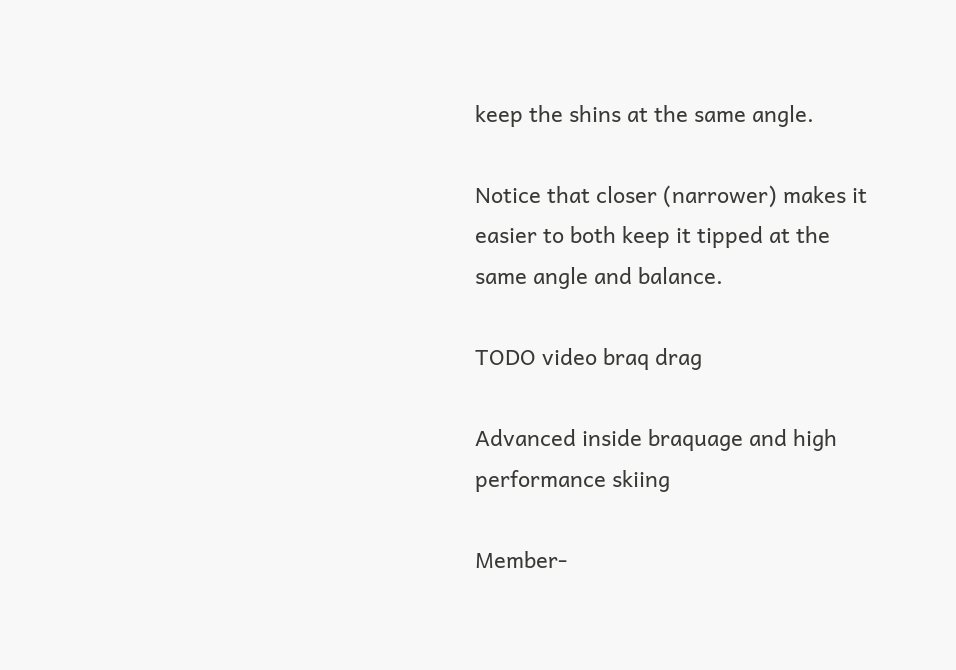keep the shins at the same angle.

Notice that closer (narrower) makes it easier to both keep it tipped at the same angle and balance.

TODO video braq drag

Advanced inside braquage and high performance skiing

Member-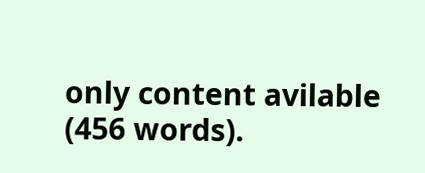only content avilable (456 words).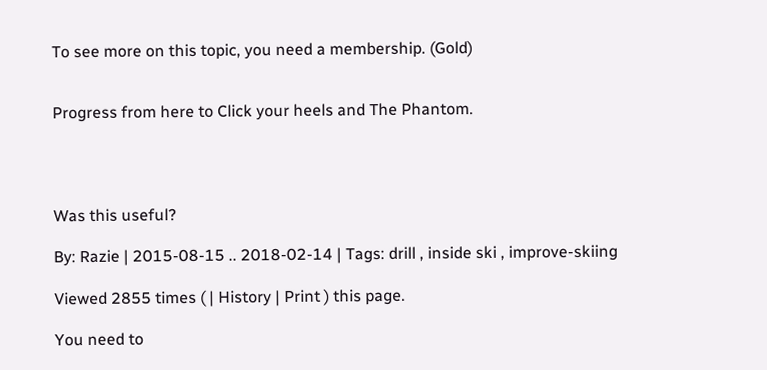To see more on this topic, you need a membership. (Gold)


Progress from here to Click your heels and The Phantom.




Was this useful?

By: Razie | 2015-08-15 .. 2018-02-14 | Tags: drill , inside ski , improve-skiing

Viewed 2855 times ( | History | Print ) this page.

You need to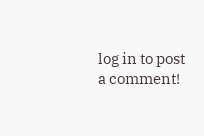log in to post a comment!